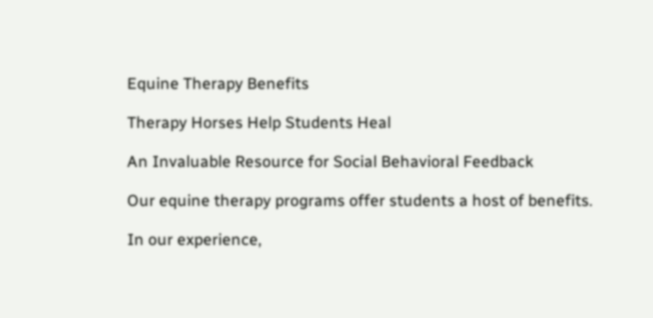Equine Therapy Benefits

Therapy Horses Help Students Heal

An Invaluable Resource for Social Behavioral Feedback

Our equine therapy programs offer students a host of benefits.

In our experience,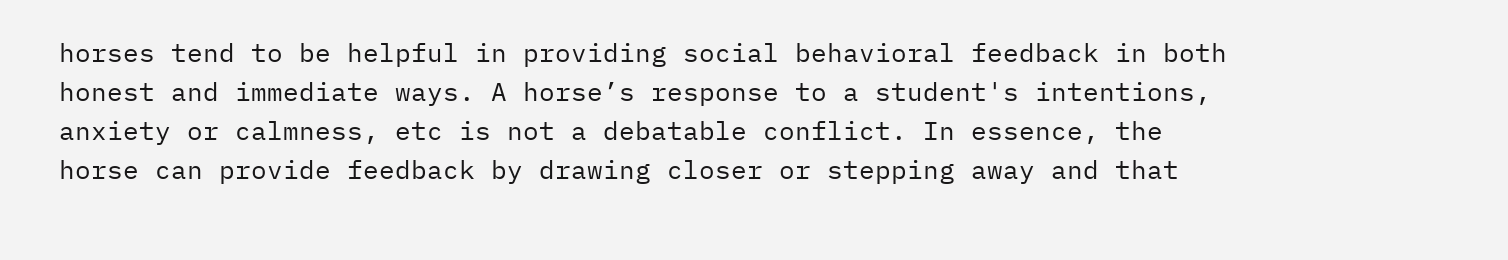horses tend to be helpful in providing social behavioral feedback in both honest and immediate ways. A horse’s response to a student's intentions, anxiety or calmness, etc is not a debatable conflict. In essence, the horse can provide feedback by drawing closer or stepping away and that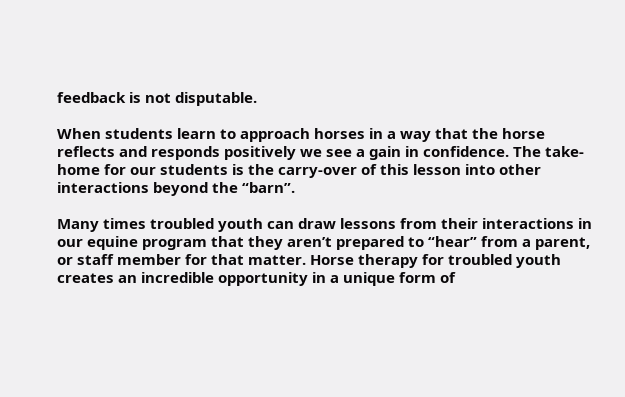feedback is not disputable.

When students learn to approach horses in a way that the horse reflects and responds positively we see a gain in confidence. The take-home for our students is the carry-over of this lesson into other interactions beyond the “barn”.

Many times troubled youth can draw lessons from their interactions in our equine program that they aren’t prepared to “hear” from a parent, or staff member for that matter. Horse therapy for troubled youth creates an incredible opportunity in a unique form of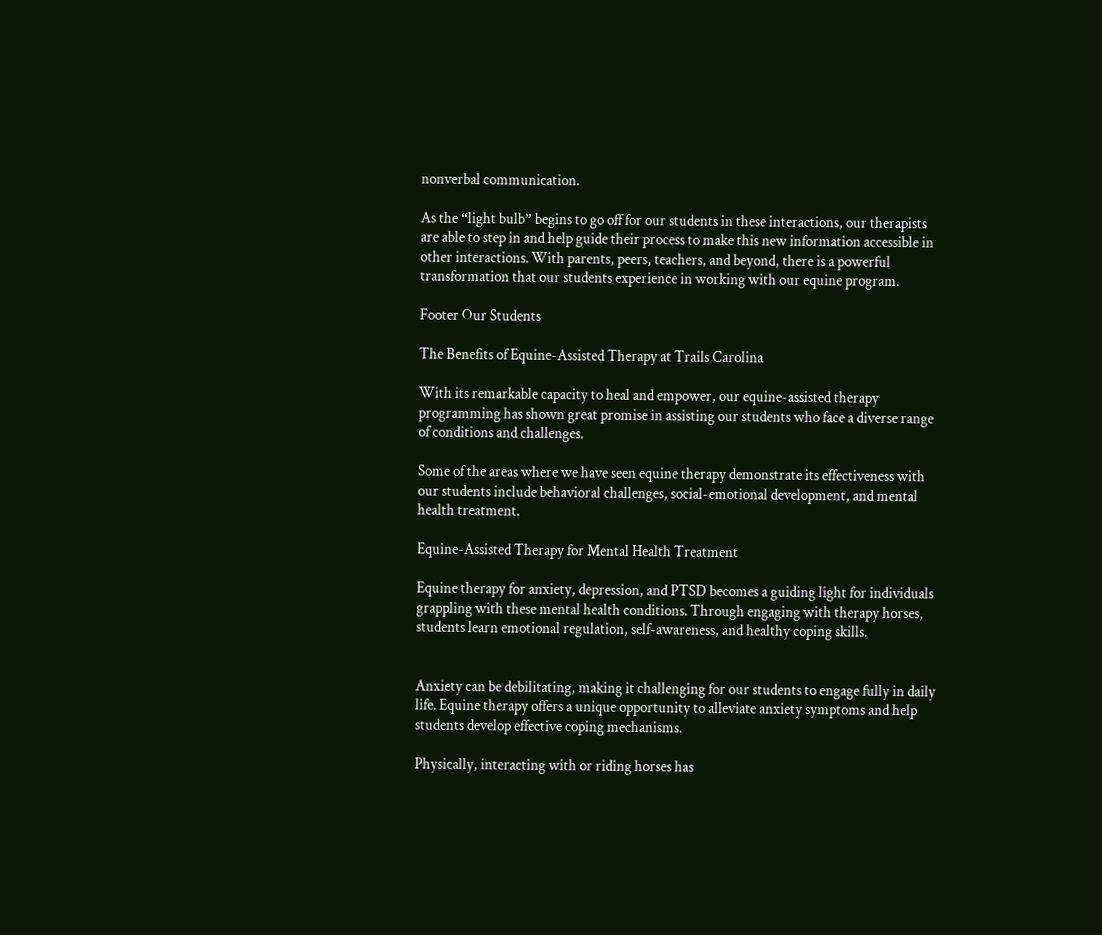nonverbal communication.

As the “light bulb” begins to go off for our students in these interactions, our therapists are able to step in and help guide their process to make this new information accessible in other interactions. With parents, peers, teachers, and beyond, there is a powerful transformation that our students experience in working with our equine program.

Footer Our Students

The Benefits of Equine-Assisted Therapy at Trails Carolina

With its remarkable capacity to heal and empower, our equine-assisted therapy programming has shown great promise in assisting our students who face a diverse range of conditions and challenges.

Some of the areas where we have seen equine therapy demonstrate its effectiveness with our students include behavioral challenges, social-emotional development, and mental health treatment.

Equine-Assisted Therapy for Mental Health Treatment

Equine therapy for anxiety, depression, and PTSD becomes a guiding light for individuals grappling with these mental health conditions. Through engaging with therapy horses, students learn emotional regulation, self-awareness, and healthy coping skills.


Anxiety can be debilitating, making it challenging for our students to engage fully in daily life. Equine therapy offers a unique opportunity to alleviate anxiety symptoms and help students develop effective coping mechanisms.

Physically, interacting with or riding horses has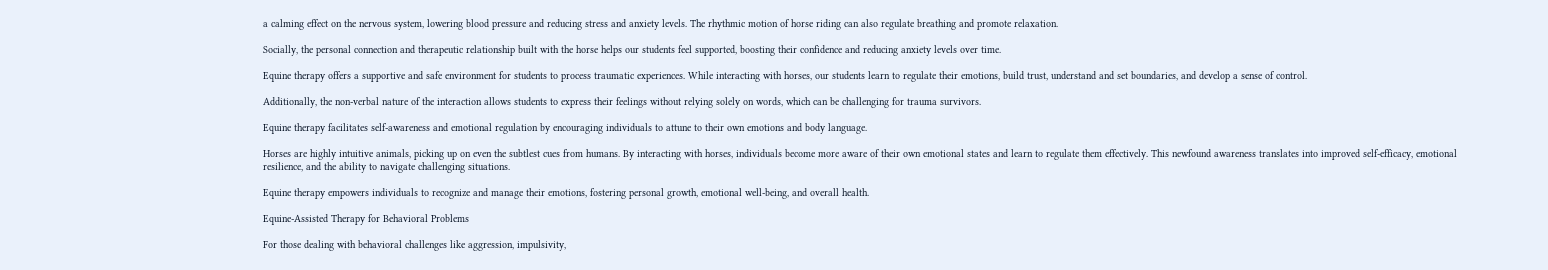a calming effect on the nervous system, lowering blood pressure and reducing stress and anxiety levels. The rhythmic motion of horse riding can also regulate breathing and promote relaxation.

Socially, the personal connection and therapeutic relationship built with the horse helps our students feel supported, boosting their confidence and reducing anxiety levels over time.

Equine therapy offers a supportive and safe environment for students to process traumatic experiences. While interacting with horses, our students learn to regulate their emotions, build trust, understand and set boundaries, and develop a sense of control.

Additionally, the non-verbal nature of the interaction allows students to express their feelings without relying solely on words, which can be challenging for trauma survivors.

Equine therapy facilitates self-awareness and emotional regulation by encouraging individuals to attune to their own emotions and body language.

Horses are highly intuitive animals, picking up on even the subtlest cues from humans. By interacting with horses, individuals become more aware of their own emotional states and learn to regulate them effectively. This newfound awareness translates into improved self-efficacy, emotional resilience, and the ability to navigate challenging situations.

Equine therapy empowers individuals to recognize and manage their emotions, fostering personal growth, emotional well-being, and overall health.

Equine-Assisted Therapy for Behavioral Problems

For those dealing with behavioral challenges like aggression, impulsivity,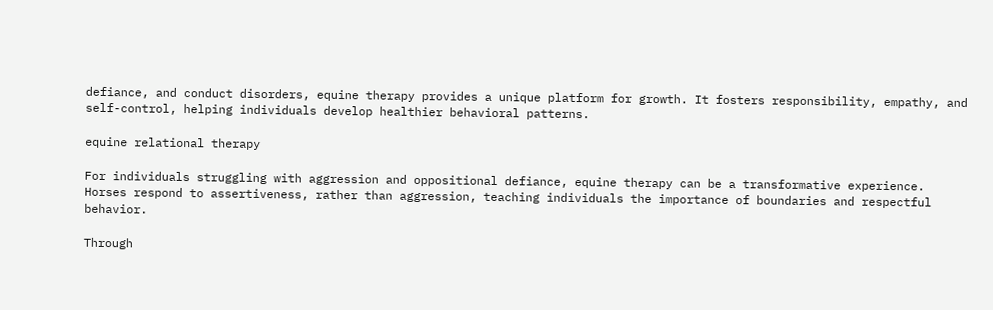defiance, and conduct disorders, equine therapy provides a unique platform for growth. It fosters responsibility, empathy, and self-control, helping individuals develop healthier behavioral patterns.

equine relational therapy

For individuals struggling with aggression and oppositional defiance, equine therapy can be a transformative experience. Horses respond to assertiveness, rather than aggression, teaching individuals the importance of boundaries and respectful behavior.

Through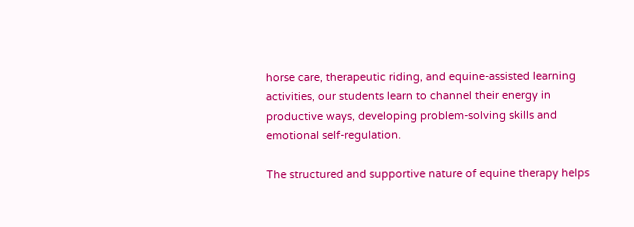horse care, therapeutic riding, and equine-assisted learning activities, our students learn to channel their energy in productive ways, developing problem-solving skills and emotional self-regulation.

The structured and supportive nature of equine therapy helps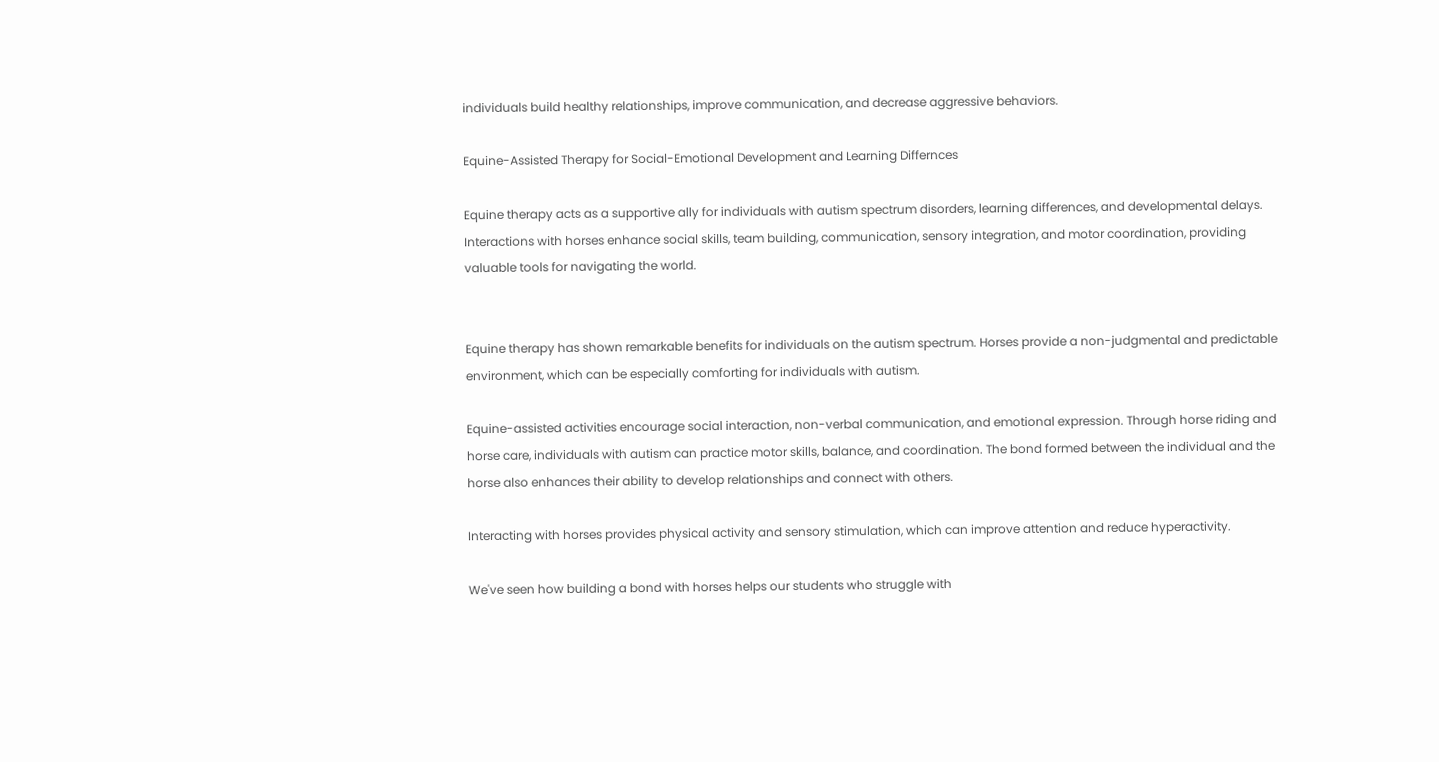individuals build healthy relationships, improve communication, and decrease aggressive behaviors.

Equine-Assisted Therapy for Social-Emotional Development and Learning Differnces

Equine therapy acts as a supportive ally for individuals with autism spectrum disorders, learning differences, and developmental delays. Interactions with horses enhance social skills, team building, communication, sensory integration, and motor coordination, providing valuable tools for navigating the world.


Equine therapy has shown remarkable benefits for individuals on the autism spectrum. Horses provide a non-judgmental and predictable environment, which can be especially comforting for individuals with autism.

Equine-assisted activities encourage social interaction, non-verbal communication, and emotional expression. Through horse riding and horse care, individuals with autism can practice motor skills, balance, and coordination. The bond formed between the individual and the horse also enhances their ability to develop relationships and connect with others.

Interacting with horses provides physical activity and sensory stimulation, which can improve attention and reduce hyperactivity.

We've seen how building a bond with horses helps our students who struggle with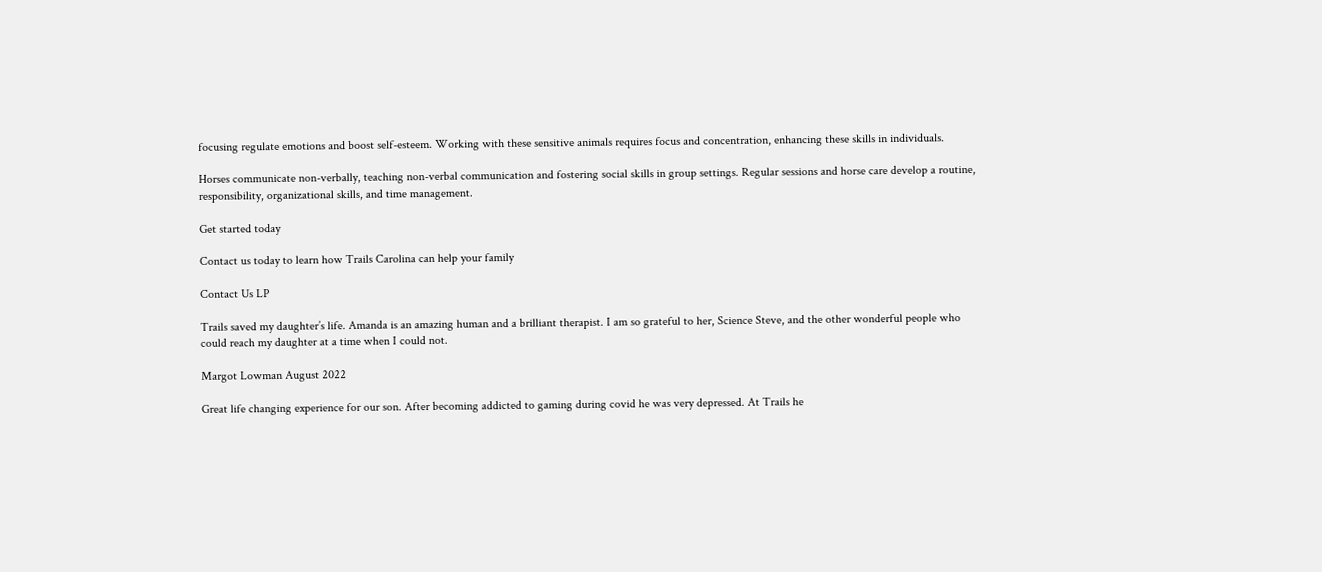focusing regulate emotions and boost self-esteem. Working with these sensitive animals requires focus and concentration, enhancing these skills in individuals.

Horses communicate non-verbally, teaching non-verbal communication and fostering social skills in group settings. Regular sessions and horse care develop a routine, responsibility, organizational skills, and time management.

Get started today

Contact us today to learn how Trails Carolina can help your family

Contact Us LP

Trails saved my daughter’s life. Amanda is an amazing human and a brilliant therapist. I am so grateful to her, Science Steve, and the other wonderful people who could reach my daughter at a time when I could not.

Margot Lowman August 2022

Great life changing experience for our son. After becoming addicted to gaming during covid he was very depressed. At Trails he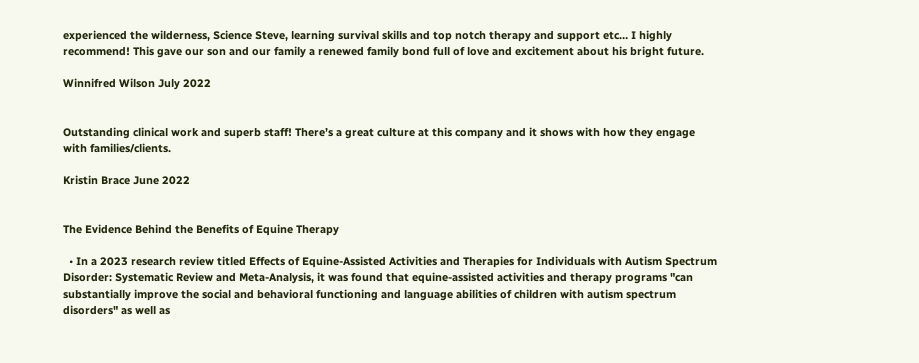experienced the wilderness, Science Steve, learning survival skills and top notch therapy and support etc… I highly recommend! This gave our son and our family a renewed family bond full of love and excitement about his bright future.

Winnifred Wilson July 2022


Outstanding clinical work and superb staff! There’s a great culture at this company and it shows with how they engage with families/clients.

Kristin Brace June 2022


The Evidence Behind the Benefits of Equine Therapy

  • In a 2023 research review titled Effects of Equine-Assisted Activities and Therapies for Individuals with Autism Spectrum Disorder: Systematic Review and Meta-Analysis, it was found that equine-assisted activities and therapy programs "can substantially improve the social and behavioral functioning and language abilities of children with autism spectrum disorders" as well as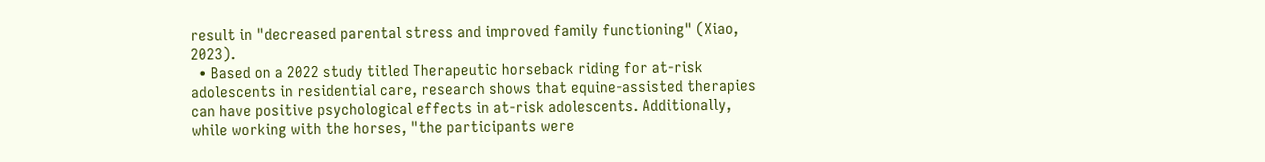result in "decreased parental stress and improved family functioning" (Xiao, 2023).
  • Based on a 2022 study titled Therapeutic horseback riding for at-risk adolescents in residential care, research shows that equine-assisted therapies can have positive psychological effects in at-risk adolescents. Additionally, while working with the horses, "the participants were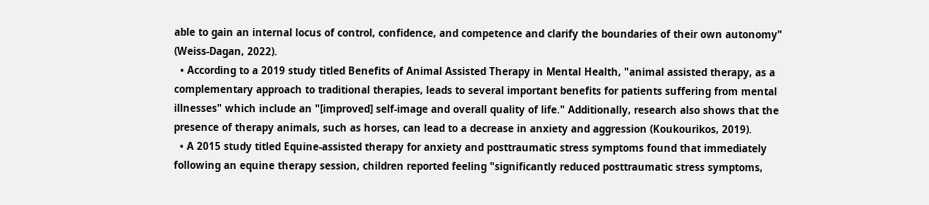able to gain an internal locus of control, confidence, and competence and clarify the boundaries of their own autonomy" (Weiss-Dagan, 2022).
  • According to a 2019 study titled Benefits of Animal Assisted Therapy in Mental Health, "animal assisted therapy, as a complementary approach to traditional therapies, leads to several important benefits for patients suffering from mental illnesses" which include an "[improved] self-image and overall quality of life." Additionally, research also shows that the presence of therapy animals, such as horses, can lead to a decrease in anxiety and aggression (Koukourikos, 2019).
  • A 2015 study titled Equine-assisted therapy for anxiety and posttraumatic stress symptoms found that immediately following an equine therapy session, children reported feeling "significantly reduced posttraumatic stress symptoms,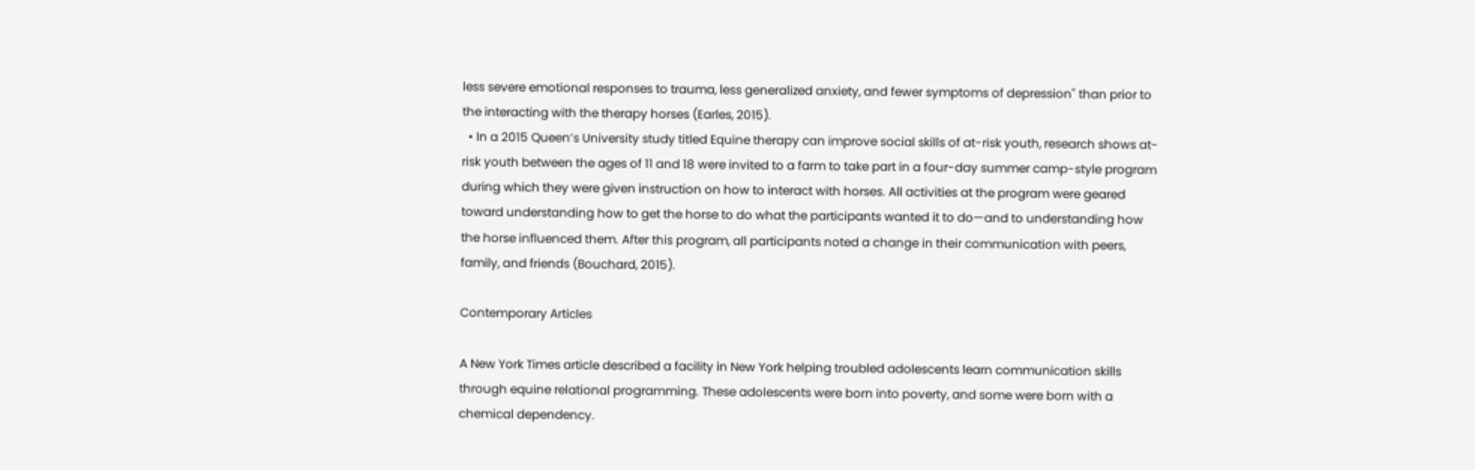less severe emotional responses to trauma, less generalized anxiety, and fewer symptoms of depression" than prior to the interacting with the therapy horses (Earles, 2015).
  • In a 2015 Queen’s University study titled Equine therapy can improve social skills of at-risk youth, research shows at-risk youth between the ages of 11 and 18 were invited to a farm to take part in a four-day summer camp-style program during which they were given instruction on how to interact with horses. All activities at the program were geared toward understanding how to get the horse to do what the participants wanted it to do—and to understanding how the horse influenced them. After this program, all participants noted a change in their communication with peers, family, and friends (Bouchard, 2015).

Contemporary Articles

A New York Times article described a facility in New York helping troubled adolescents learn communication skills through equine relational programming. These adolescents were born into poverty, and some were born with a chemical dependency.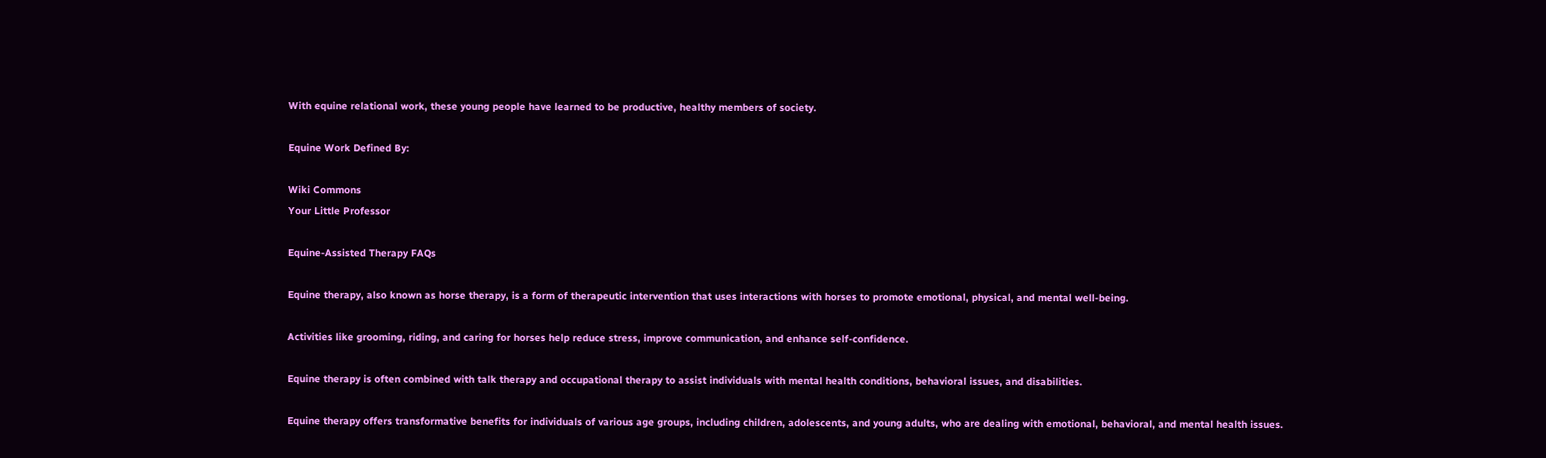With equine relational work, these young people have learned to be productive, healthy members of society.

Equine Work Defined By:

Wiki Commons
Your Little Professor

Equine-Assisted Therapy FAQs

Equine therapy, also known as horse therapy, is a form of therapeutic intervention that uses interactions with horses to promote emotional, physical, and mental well-being.

Activities like grooming, riding, and caring for horses help reduce stress, improve communication, and enhance self-confidence.

Equine therapy is often combined with talk therapy and occupational therapy to assist individuals with mental health conditions, behavioral issues, and disabilities.

Equine therapy offers transformative benefits for individuals of various age groups, including children, adolescents, and young adults, who are dealing with emotional, behavioral, and mental health issues.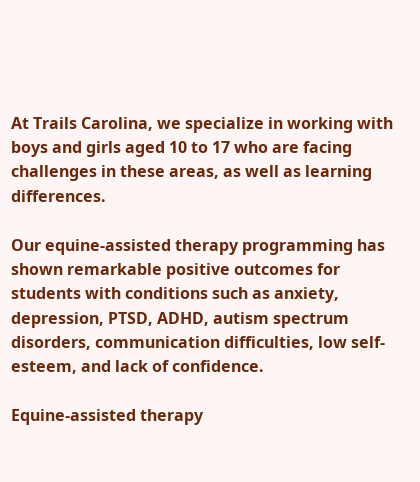At Trails Carolina, we specialize in working with boys and girls aged 10 to 17 who are facing challenges in these areas, as well as learning differences.

Our equine-assisted therapy programming has shown remarkable positive outcomes for students with conditions such as anxiety, depression, PTSD, ADHD, autism spectrum disorders, communication difficulties, low self-esteem, and lack of confidence.

Equine-assisted therapy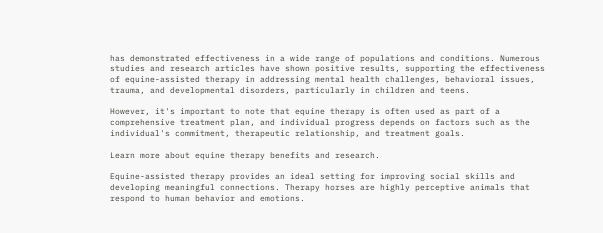has demonstrated effectiveness in a wide range of populations and conditions. Numerous studies and research articles have shown positive results, supporting the effectiveness of equine-assisted therapy in addressing mental health challenges, behavioral issues, trauma, and developmental disorders, particularly in children and teens.

However, it's important to note that equine therapy is often used as part of a comprehensive treatment plan, and individual progress depends on factors such as the individual's commitment, therapeutic relationship, and treatment goals.

Learn more about equine therapy benefits and research.

Equine-assisted therapy provides an ideal setting for improving social skills and developing meaningful connections. Therapy horses are highly perceptive animals that respond to human behavior and emotions.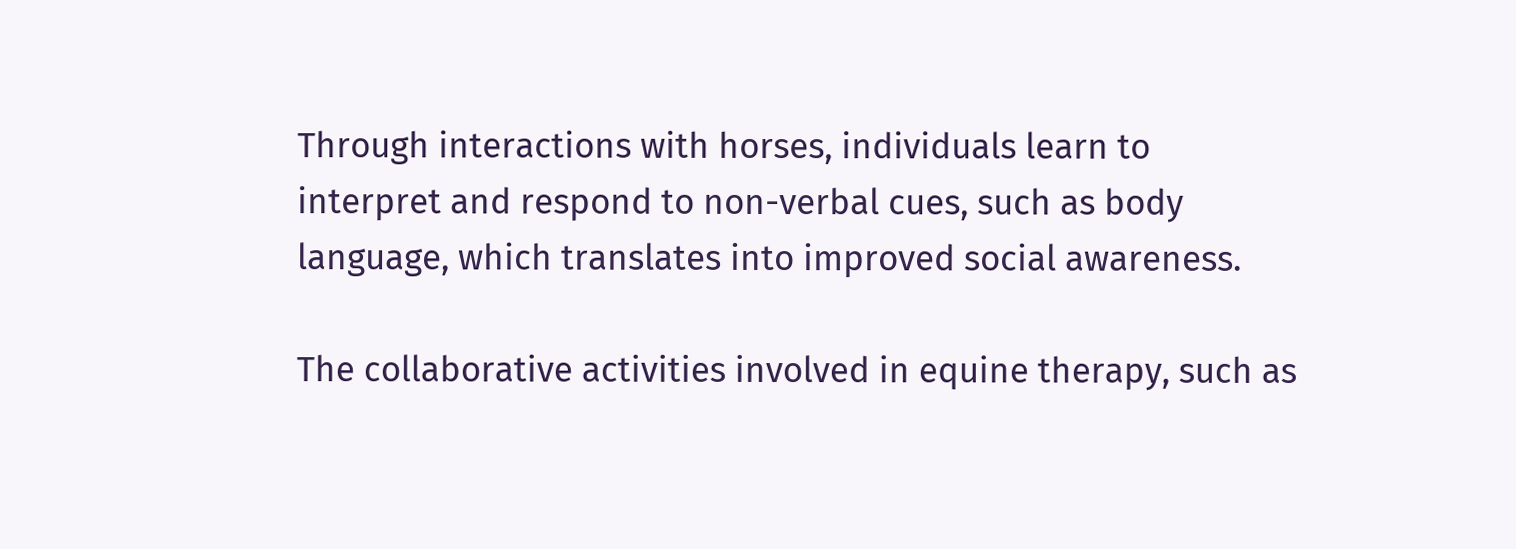Through interactions with horses, individuals learn to interpret and respond to non-verbal cues, such as body language, which translates into improved social awareness.

The collaborative activities involved in equine therapy, such as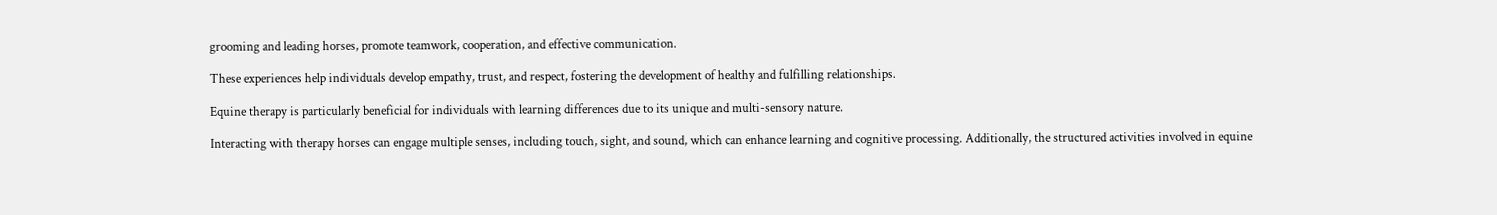grooming and leading horses, promote teamwork, cooperation, and effective communication.

These experiences help individuals develop empathy, trust, and respect, fostering the development of healthy and fulfilling relationships.

Equine therapy is particularly beneficial for individuals with learning differences due to its unique and multi-sensory nature.

Interacting with therapy horses can engage multiple senses, including touch, sight, and sound, which can enhance learning and cognitive processing. Additionally, the structured activities involved in equine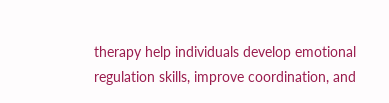therapy help individuals develop emotional regulation skills, improve coordination, and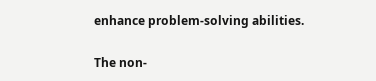enhance problem-solving abilities.

The non-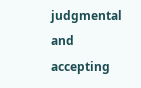judgmental and accepting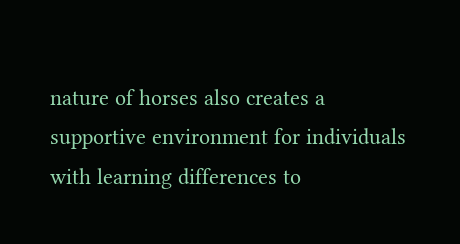nature of horses also creates a supportive environment for individuals with learning differences to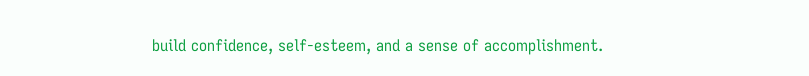build confidence, self-esteem, and a sense of accomplishment.